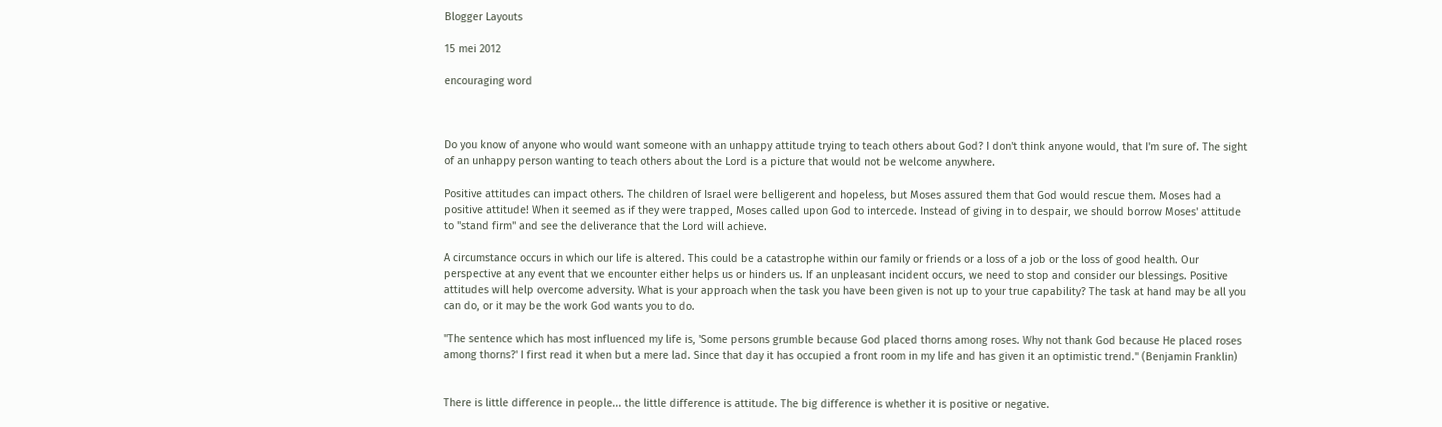Blogger Layouts

15 mei 2012

encouraging word



Do you know of anyone who would want someone with an unhappy attitude trying to teach others about God? I don't think anyone would, that I'm sure of. The sight of an unhappy person wanting to teach others about the Lord is a picture that would not be welcome anywhere.

Positive attitudes can impact others. The children of Israel were belligerent and hopeless, but Moses assured them that God would rescue them. Moses had a positive attitude! When it seemed as if they were trapped, Moses called upon God to intercede. Instead of giving in to despair, we should borrow Moses' attitude to "stand firm" and see the deliverance that the Lord will achieve.

A circumstance occurs in which our life is altered. This could be a catastrophe within our family or friends or a loss of a job or the loss of good health. Our perspective at any event that we encounter either helps us or hinders us. If an unpleasant incident occurs, we need to stop and consider our blessings. Positive attitudes will help overcome adversity. What is your approach when the task you have been given is not up to your true capability? The task at hand may be all you can do, or it may be the work God wants you to do.

"The sentence which has most influenced my life is, 'Some persons grumble because God placed thorns among roses. Why not thank God because He placed roses among thorns?' I first read it when but a mere lad. Since that day it has occupied a front room in my life and has given it an optimistic trend." (Benjamin Franklin)


There is little difference in people... the little difference is attitude. The big difference is whether it is positive or negative.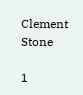Clement Stone

1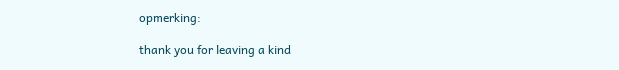opmerking:

thank you for leaving a kind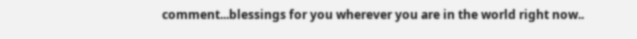comment...blessings for you wherever you are in the world right now..